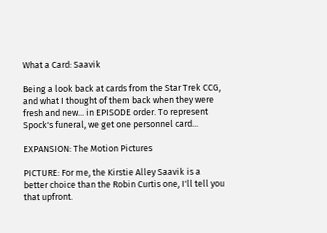What a Card: Saavik

Being a look back at cards from the Star Trek CCG, and what I thought of them back when they were fresh and new... in EPISODE order. To represent Spock's funeral, we get one personnel card...

EXPANSION: The Motion Pictures

PICTURE: For me, the Kirstie Alley Saavik is a better choice than the Robin Curtis one, I'll tell you that upfront.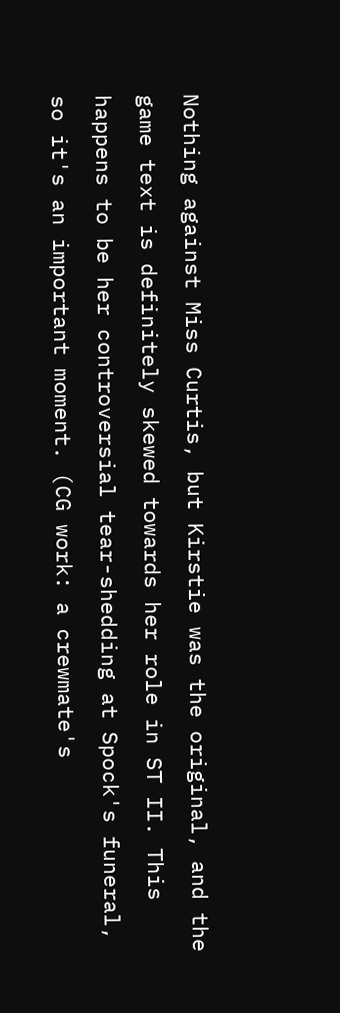Nothing against Miss Curtis, but Kirstie was the original, and the game text is definitely skewed towards her role in ST II. This happens to be her controversial tear-shedding at Spock's funeral, so it's an important moment. (CG work: a crewmate's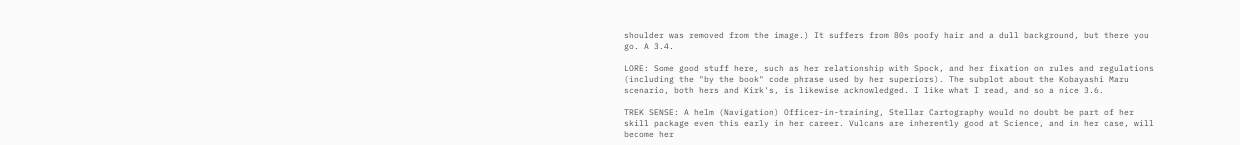shoulder was removed from the image.) It suffers from 80s poofy hair and a dull background, but there you go. A 3.4.

LORE: Some good stuff here, such as her relationship with Spock, and her fixation on rules and regulations (including the "by the book" code phrase used by her superiors). The subplot about the Kobayashi Maru scenario, both hers and Kirk's, is likewise acknowledged. I like what I read, and so a nice 3.6.

TREK SENSE: A helm (Navigation) Officer-in-training, Stellar Cartography would no doubt be part of her skill package even this early in her career. Vulcans are inherently good at Science, and in her case, will become her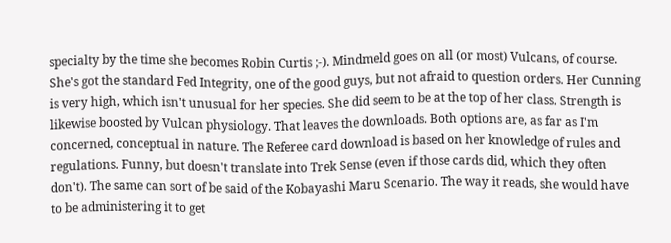specialty by the time she becomes Robin Curtis ;-). Mindmeld goes on all (or most) Vulcans, of course. She's got the standard Fed Integrity, one of the good guys, but not afraid to question orders. Her Cunning is very high, which isn't unusual for her species. She did seem to be at the top of her class. Strength is likewise boosted by Vulcan physiology. That leaves the downloads. Both options are, as far as I'm concerned, conceptual in nature. The Referee card download is based on her knowledge of rules and regulations. Funny, but doesn't translate into Trek Sense (even if those cards did, which they often don't). The same can sort of be said of the Kobayashi Maru Scenario. The way it reads, she would have to be administering it to get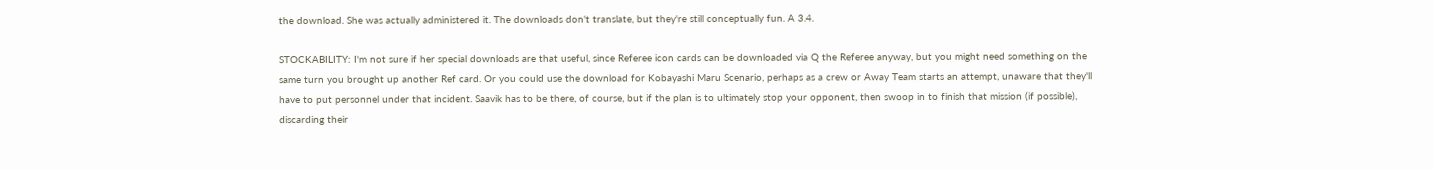the download. She was actually administered it. The downloads don't translate, but they're still conceptually fun. A 3.4.

STOCKABILITY: I'm not sure if her special downloads are that useful, since Referee icon cards can be downloaded via Q the Referee anyway, but you might need something on the same turn you brought up another Ref card. Or you could use the download for Kobayashi Maru Scenario, perhaps as a crew or Away Team starts an attempt, unaware that they'll have to put personnel under that incident. Saavik has to be there, of course, but if the plan is to ultimately stop your opponent, then swoop in to finish that mission (if possible), discarding their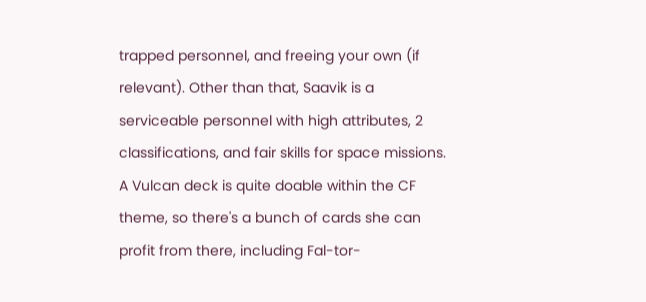trapped personnel, and freeing your own (if relevant). Other than that, Saavik is a serviceable personnel with high attributes, 2 classifications, and fair skills for space missions. A Vulcan deck is quite doable within the CF theme, so there's a bunch of cards she can profit from there, including Fal-tor-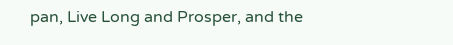pan, Live Long and Prosper, and the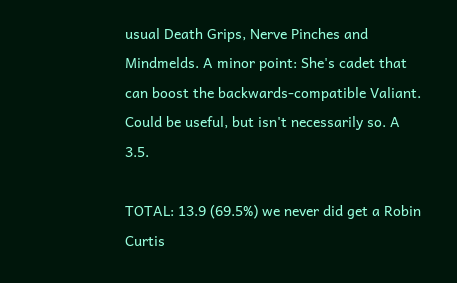usual Death Grips, Nerve Pinches and Mindmelds. A minor point: She's cadet that can boost the backwards-compatible Valiant. Could be useful, but isn't necessarily so. A 3.5.

TOTAL: 13.9 (69.5%) we never did get a Robin Curtis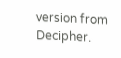version from Decipher.